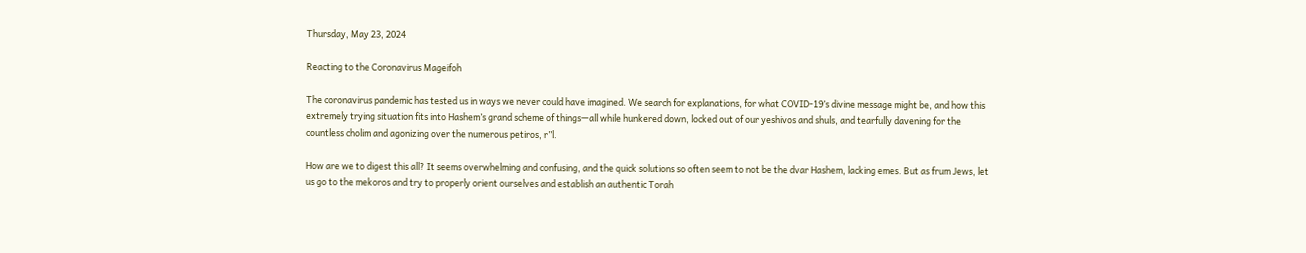Thursday, May 23, 2024

Reacting to the Coronavirus Mageifoh

The coronavirus pandemic has tested us in ways we never could have imagined. We search for explanations, for what COVID-19’s divine message might be, and how this extremely trying situation fits into Hashem’s grand scheme of things—all while hunkered down, locked out of our yeshivos and shuls, and tearfully davening for the countless cholim and agonizing over the numerous petiros, r”l.

How are we to digest this all? It seems overwhelming and confusing, and the quick solutions so often seem to not be the dvar Hashem, lacking emes. But as frum Jews, let us go to the mekoros and try to properly orient ourselves and establish an authentic Torah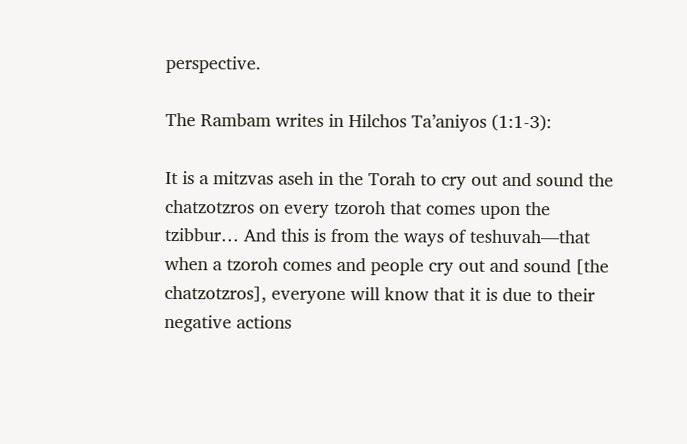perspective.

The Rambam writes in Hilchos Ta’aniyos (1:1-3):

It is a mitzvas aseh in the Torah to cry out and sound the chatzotzros on every tzoroh that comes upon the tzibbur… And this is from the ways of teshuvah—that when a tzoroh comes and people cry out and sound [the chatzotzros], everyone will know that it is due to their negative actions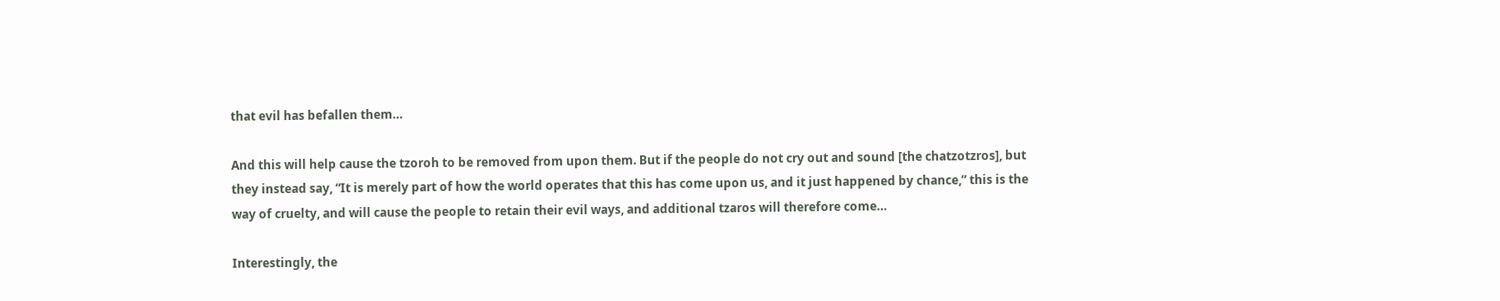that evil has befallen them…

And this will help cause the tzoroh to be removed from upon them. But if the people do not cry out and sound [the chatzotzros], but they instead say, “It is merely part of how the world operates that this has come upon us, and it just happened by chance,” this is the way of cruelty, and will cause the people to retain their evil ways, and additional tzaros will therefore come…

Interestingly, the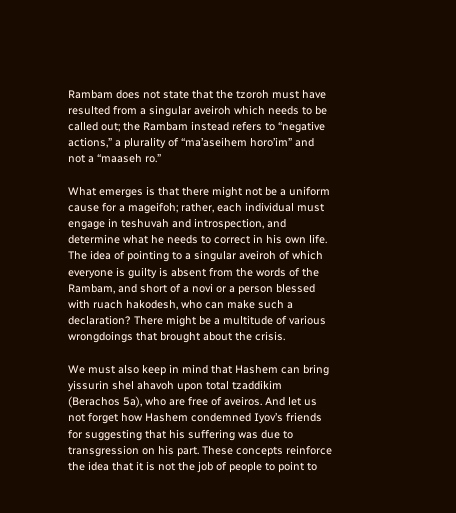Rambam does not state that the tzoroh must have resulted from a singular aveiroh which needs to be called out; the Rambam instead refers to “negative actions,” a plurality of “ma’aseihem horo’im” and not a “maaseh ro.”

What emerges is that there might not be a uniform cause for a mageifoh; rather, each individual must engage in teshuvah and introspection, and determine what he needs to correct in his own life. The idea of pointing to a singular aveiroh of which everyone is guilty is absent from the words of the Rambam, and short of a novi or a person blessed with ruach hakodesh, who can make such a declaration? There might be a multitude of various wrongdoings that brought about the crisis.

We must also keep in mind that Hashem can bring yissurin shel ahavoh upon total tzaddikim (Berachos 5a), who are free of aveiros. And let us not forget how Hashem condemned Iyov’s friends for suggesting that his suffering was due to transgression on his part. These concepts reinforce the idea that it is not the job of people to point to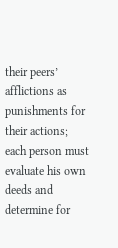their peers’ afflictions as punishments for their actions; each person must evaluate his own deeds and determine for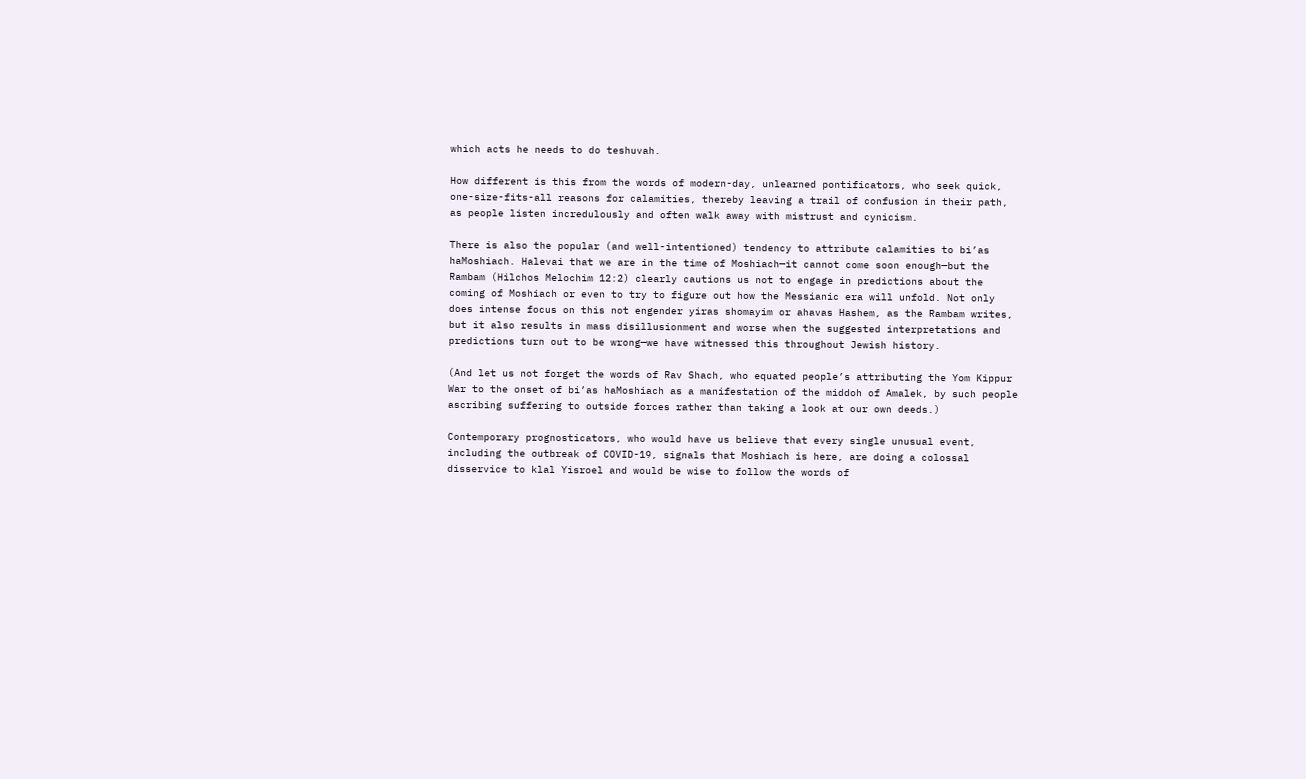which acts he needs to do teshuvah.

How different is this from the words of modern-day, unlearned pontificators, who seek quick, one-size-fits-all reasons for calamities, thereby leaving a trail of confusion in their path, as people listen incredulously and often walk away with mistrust and cynicism.

There is also the popular (and well-intentioned) tendency to attribute calamities to bi’as haMoshiach. Halevai that we are in the time of Moshiach—it cannot come soon enough—but the Rambam (Hilchos Melochim 12:2) clearly cautions us not to engage in predictions about the coming of Moshiach or even to try to figure out how the Messianic era will unfold. Not only does intense focus on this not engender yiras shomayim or ahavas Hashem, as the Rambam writes, but it also results in mass disillusionment and worse when the suggested interpretations and predictions turn out to be wrong—we have witnessed this throughout Jewish history.

(And let us not forget the words of Rav Shach, who equated people’s attributing the Yom Kippur War to the onset of bi’as haMoshiach as a manifestation of the middoh of Amalek, by such people ascribing suffering to outside forces rather than taking a look at our own deeds.)

Contemporary prognosticators, who would have us believe that every single unusual event, including the outbreak of COVID-19, signals that Moshiach is here, are doing a colossal disservice to klal Yisroel and would be wise to follow the words of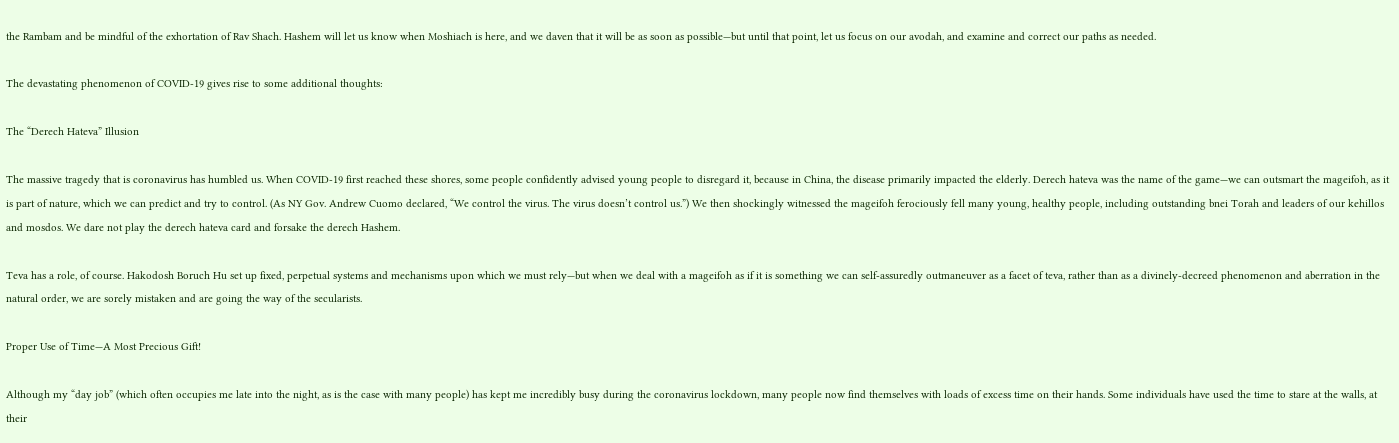the Rambam and be mindful of the exhortation of Rav Shach. Hashem will let us know when Moshiach is here, and we daven that it will be as soon as possible—but until that point, let us focus on our avodah, and examine and correct our paths as needed.

The devastating phenomenon of COVID-19 gives rise to some additional thoughts:

The “Derech Hateva” Illusion

The massive tragedy that is coronavirus has humbled us. When COVID-19 first reached these shores, some people confidently advised young people to disregard it, because in China, the disease primarily impacted the elderly. Derech hateva was the name of the game—we can outsmart the mageifoh, as it is part of nature, which we can predict and try to control. (As NY Gov. Andrew Cuomo declared, “We control the virus. The virus doesn’t control us.”) We then shockingly witnessed the mageifoh ferociously fell many young, healthy people, including outstanding bnei Torah and leaders of our kehillos and mosdos. We dare not play the derech hateva card and forsake the derech Hashem.

Teva has a role, of course. Hakodosh Boruch Hu set up fixed, perpetual systems and mechanisms upon which we must rely—but when we deal with a mageifoh as if it is something we can self-assuredly outmaneuver as a facet of teva, rather than as a divinely-decreed phenomenon and aberration in the natural order, we are sorely mistaken and are going the way of the secularists.

Proper Use of Time—A Most Precious Gift!

Although my “day job” (which often occupies me late into the night, as is the case with many people) has kept me incredibly busy during the coronavirus lockdown, many people now find themselves with loads of excess time on their hands. Some individuals have used the time to stare at the walls, at their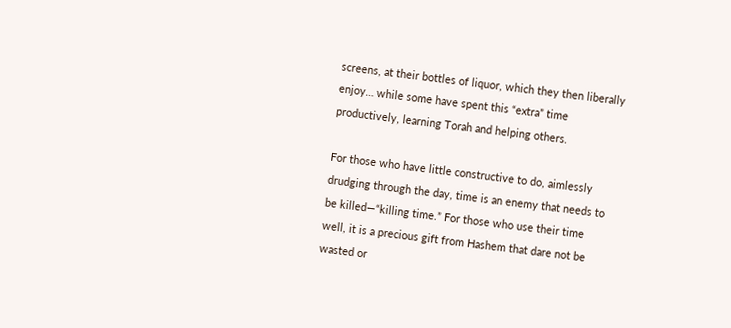screens, at their bottles of liquor, which they then liberally enjoy… while some have spent this “extra” time productively, learning Torah and helping others.

For those who have little constructive to do, aimlessly drudging through the day, time is an enemy that needs to be killed—“killing time.” For those who use their time well, it is a precious gift from Hashem that dare not be wasted or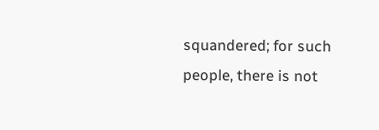squandered; for such people, there is not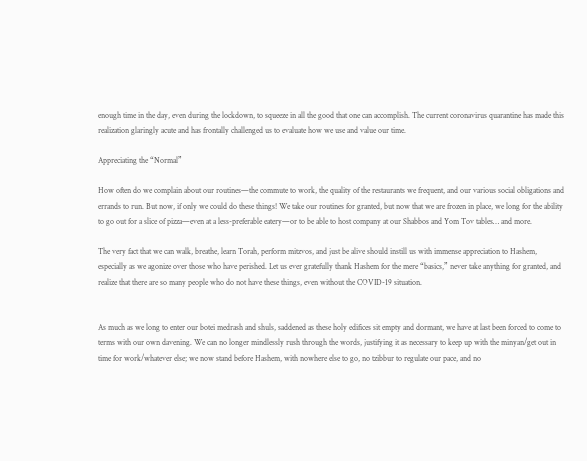enough time in the day, even during the lockdown, to squeeze in all the good that one can accomplish. The current coronavirus quarantine has made this realization glaringly acute and has frontally challenged us to evaluate how we use and value our time.

Appreciating the “Normal”

How often do we complain about our routines—the commute to work, the quality of the restaurants we frequent, and our various social obligations and errands to run. But now, if only we could do these things! We take our routines for granted, but now that we are frozen in place, we long for the ability to go out for a slice of pizza—even at a less-preferable eatery—or to be able to host company at our Shabbos and Yom Tov tables… and more.

The very fact that we can walk, breathe, learn Torah, perform mitzvos, and just be alive should instill us with immense appreciation to Hashem, especially as we agonize over those who have perished. Let us ever gratefully thank Hashem for the mere “basics,” never take anything for granted, and realize that there are so many people who do not have these things, even without the COVID-19 situation.


As much as we long to enter our botei medrash and shuls, saddened as these holy edifices sit empty and dormant, we have at last been forced to come to terms with our own davening. We can no longer mindlessly rush through the words, justifying it as necessary to keep up with the minyan/get out in time for work/whatever else; we now stand before Hashem, with nowhere else to go, no tzibbur to regulate our pace, and no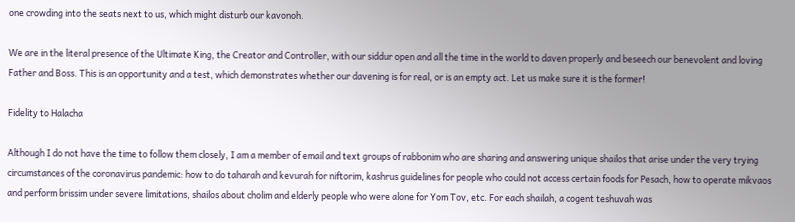one crowding into the seats next to us, which might disturb our kavonoh.

We are in the literal presence of the Ultimate King, the Creator and Controller, with our siddur open and all the time in the world to daven properly and beseech our benevolent and loving Father and Boss. This is an opportunity and a test, which demonstrates whether our davening is for real, or is an empty act. Let us make sure it is the former!

Fidelity to Halacha

Although I do not have the time to follow them closely, I am a member of email and text groups of rabbonim who are sharing and answering unique shailos that arise under the very trying circumstances of the coronavirus pandemic: how to do taharah and kevurah for niftorim, kashrus guidelines for people who could not access certain foods for Pesach, how to operate mikvaos and perform brissim under severe limitations, shailos about cholim and elderly people who were alone for Yom Tov, etc. For each shailah, a cogent teshuvah was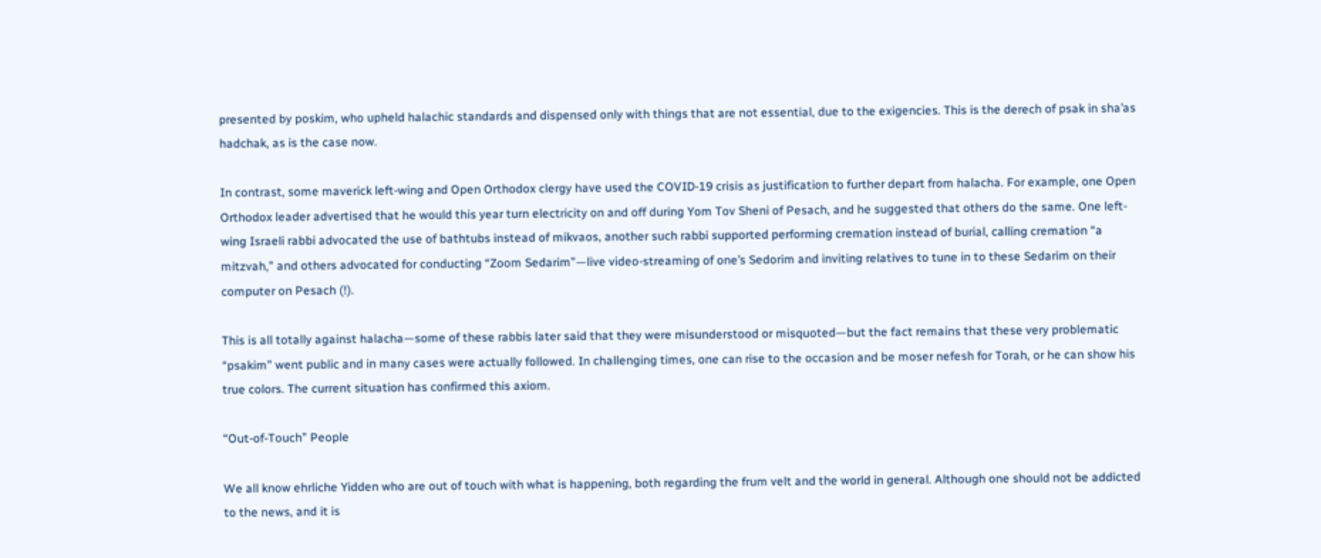presented by poskim, who upheld halachic standards and dispensed only with things that are not essential, due to the exigencies. This is the derech of psak in sha’as hadchak, as is the case now.

In contrast, some maverick left-wing and Open Orthodox clergy have used the COVID-19 crisis as justification to further depart from halacha. For example, one Open Orthodox leader advertised that he would this year turn electricity on and off during Yom Tov Sheni of Pesach, and he suggested that others do the same. One left-wing Israeli rabbi advocated the use of bathtubs instead of mikvaos, another such rabbi supported performing cremation instead of burial, calling cremation “a mitzvah,” and others advocated for conducting “Zoom Sedarim”—live video-streaming of one’s Sedorim and inviting relatives to tune in to these Sedarim on their computer on Pesach (!).

This is all totally against halacha—some of these rabbis later said that they were misunderstood or misquoted—but the fact remains that these very problematic “psakim” went public and in many cases were actually followed. In challenging times, one can rise to the occasion and be moser nefesh for Torah, or he can show his true colors. The current situation has confirmed this axiom.

“Out-of-Touch” People

We all know ehrliche Yidden who are out of touch with what is happening, both regarding the frum velt and the world in general. Although one should not be addicted to the news, and it is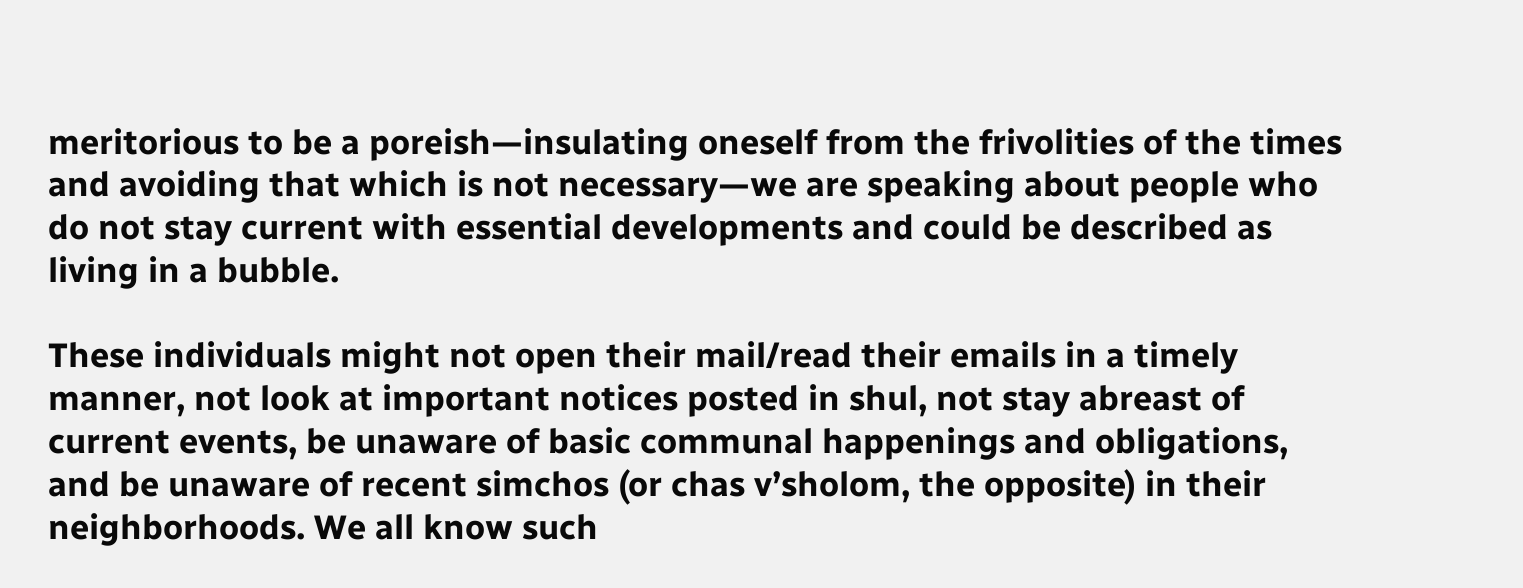meritorious to be a poreish—insulating oneself from the frivolities of the times and avoiding that which is not necessary—we are speaking about people who do not stay current with essential developments and could be described as living in a bubble.

These individuals might not open their mail/read their emails in a timely manner, not look at important notices posted in shul, not stay abreast of current events, be unaware of basic communal happenings and obligations, and be unaware of recent simchos (or chas v’sholom, the opposite) in their neighborhoods. We all know such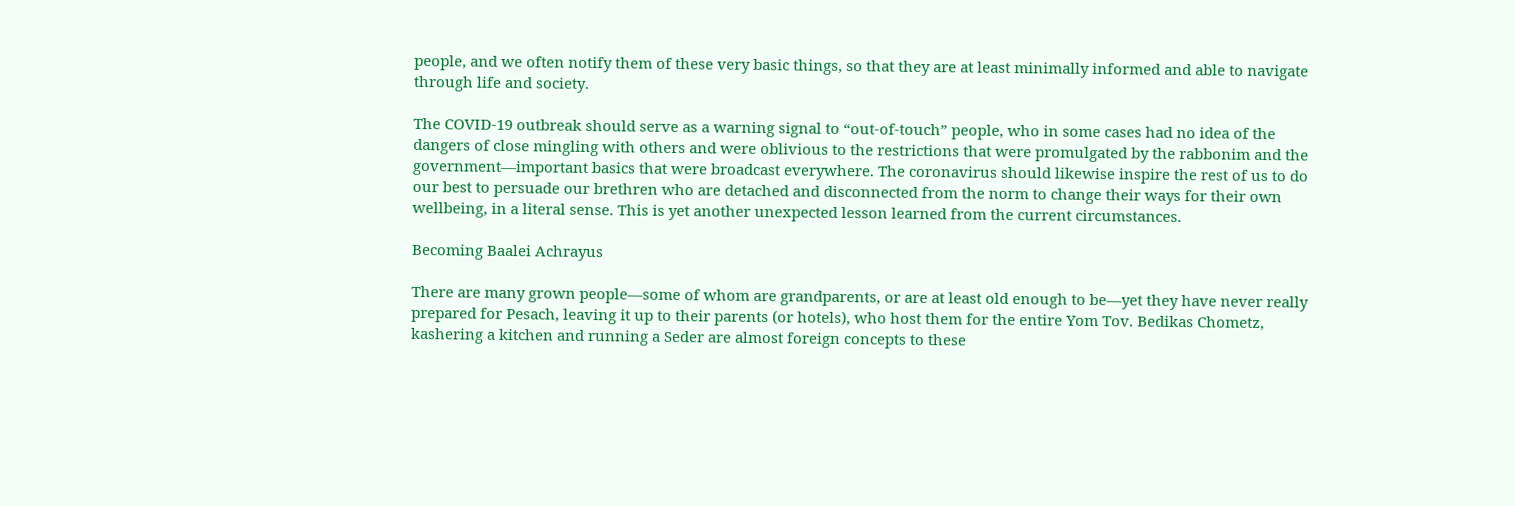people, and we often notify them of these very basic things, so that they are at least minimally informed and able to navigate through life and society.

The COVID-19 outbreak should serve as a warning signal to “out-of-touch” people, who in some cases had no idea of the dangers of close mingling with others and were oblivious to the restrictions that were promulgated by the rabbonim and the government—important basics that were broadcast everywhere. The coronavirus should likewise inspire the rest of us to do our best to persuade our brethren who are detached and disconnected from the norm to change their ways for their own wellbeing, in a literal sense. This is yet another unexpected lesson learned from the current circumstances.

Becoming Baalei Achrayus

There are many grown people—some of whom are grandparents, or are at least old enough to be—yet they have never really prepared for Pesach, leaving it up to their parents (or hotels), who host them for the entire Yom Tov. Bedikas Chometz, kashering a kitchen and running a Seder are almost foreign concepts to these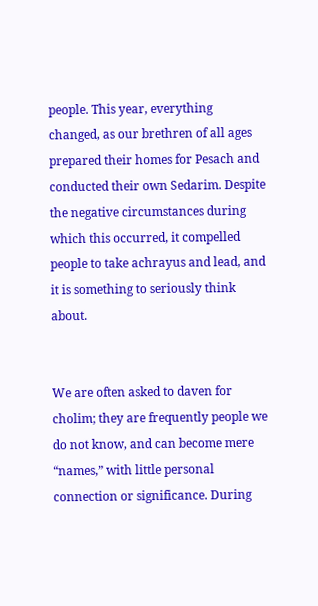people. This year, everything changed, as our brethren of all ages prepared their homes for Pesach and conducted their own Sedarim. Despite the negative circumstances during which this occurred, it compelled people to take achrayus and lead, and it is something to seriously think about.


We are often asked to daven for cholim; they are frequently people we do not know, and can become mere “names,” with little personal connection or significance. During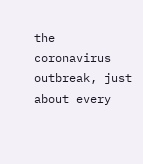the coronavirus outbreak, just about every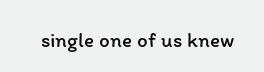single one of us knew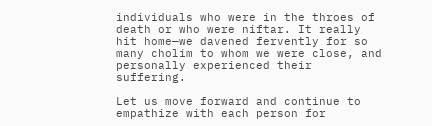individuals who were in the throes of death or who were niftar. It really hit home—we davened fervently for so many cholim to whom we were close, and personally experienced their suffering.

Let us move forward and continue to empathize with each person for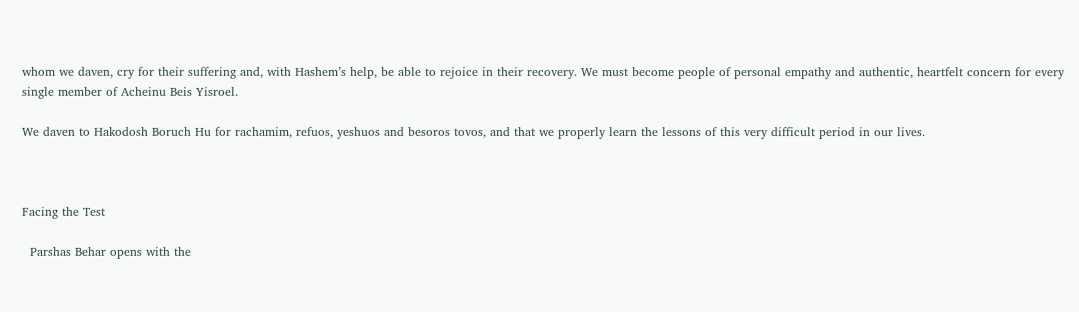whom we daven, cry for their suffering and, with Hashem’s help, be able to rejoice in their recovery. We must become people of personal empathy and authentic, heartfelt concern for every single member of Acheinu Beis Yisroel.

We daven to Hakodosh Boruch Hu for rachamim, refuos, yeshuos and besoros tovos, and that we properly learn the lessons of this very difficult period in our lives.



Facing the Test

  Parshas Behar opens with the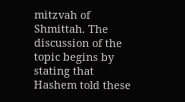mitzvah of Shmittah. The discussion of the topic begins by stating that Hashem told these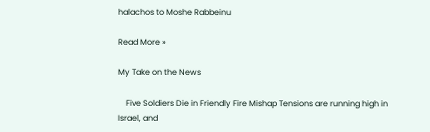halachos to Moshe Rabbeinu

Read More »

My Take on the News

    Five Soldiers Die in Friendly Fire Mishap Tensions are running high in Israel, and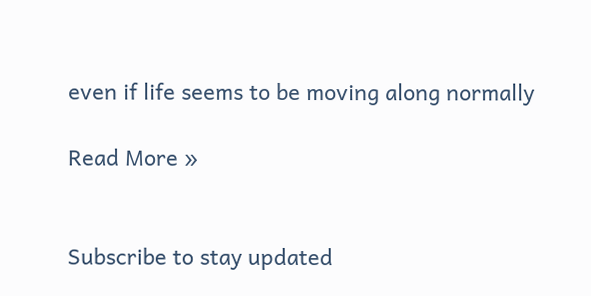even if life seems to be moving along normally

Read More »


Subscribe to stay updated